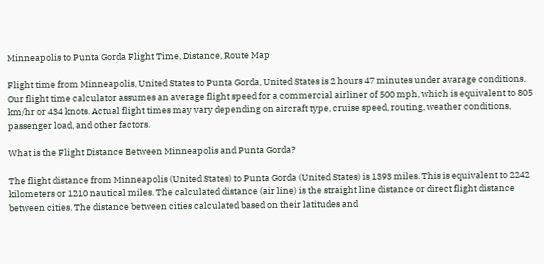Minneapolis to Punta Gorda Flight Time, Distance, Route Map

Flight time from Minneapolis, United States to Punta Gorda, United States is 2 hours 47 minutes under avarage conditions. Our flight time calculator assumes an average flight speed for a commercial airliner of 500 mph, which is equivalent to 805 km/hr or 434 knots. Actual flight times may vary depending on aircraft type, cruise speed, routing, weather conditions, passenger load, and other factors.

What is the Flight Distance Between Minneapolis and Punta Gorda?

The flight distance from Minneapolis (United States) to Punta Gorda (United States) is 1393 miles. This is equivalent to 2242 kilometers or 1210 nautical miles. The calculated distance (air line) is the straight line distance or direct flight distance between cities. The distance between cities calculated based on their latitudes and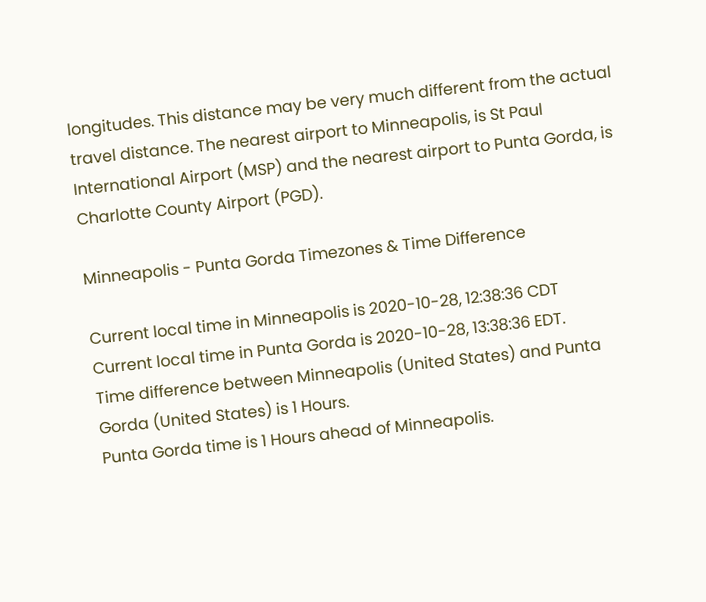longitudes. This distance may be very much different from the actual travel distance. The nearest airport to Minneapolis, is St Paul International Airport (MSP) and the nearest airport to Punta Gorda, is Charlotte County Airport (PGD).

Minneapolis - Punta Gorda Timezones & Time Difference

Current local time in Minneapolis is 2020-10-28, 12:38:36 CDT
Current local time in Punta Gorda is 2020-10-28, 13:38:36 EDT.
Time difference between Minneapolis (United States) and Punta Gorda (United States) is 1 Hours.
Punta Gorda time is 1 Hours ahead of Minneapolis.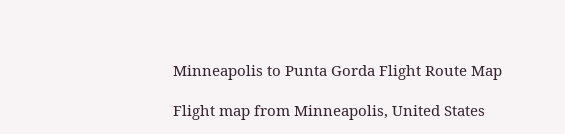Minneapolis to Punta Gorda Flight Route Map

Flight map from Minneapolis, United States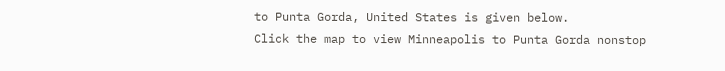to Punta Gorda, United States is given below.
Click the map to view Minneapolis to Punta Gorda nonstop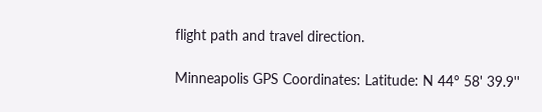flight path and travel direction.

Minneapolis GPS Coordinates: Latitude: N 44° 58' 39.9''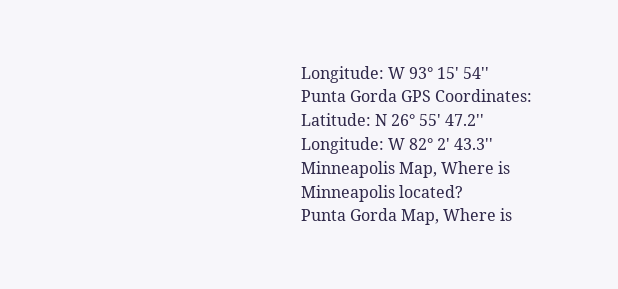Longitude: W 93° 15' 54''
Punta Gorda GPS Coordinates: Latitude: N 26° 55' 47.2'' Longitude: W 82° 2' 43.3''
Minneapolis Map, Where is Minneapolis located?
Punta Gorda Map, Where is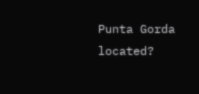Punta Gorda located?